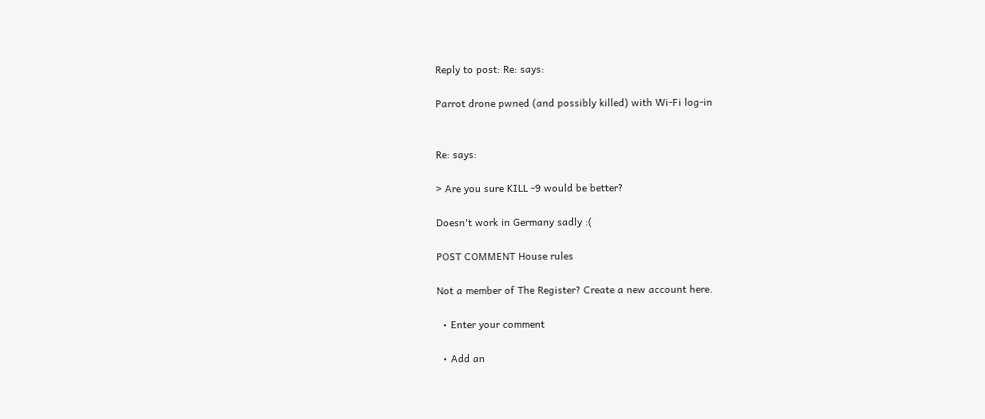Reply to post: Re: says:

Parrot drone pwned (and possibly killed) with Wi-Fi log-in


Re: says:

> Are you sure KILL -9 would be better?

Doesn't work in Germany sadly :(

POST COMMENT House rules

Not a member of The Register? Create a new account here.

  • Enter your comment

  • Add an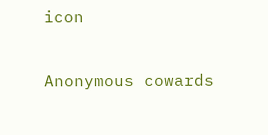icon

Anonymous cowards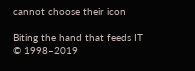cannot choose their icon

Biting the hand that feeds IT © 1998–2019